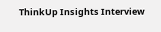ThinkUp Insights Interview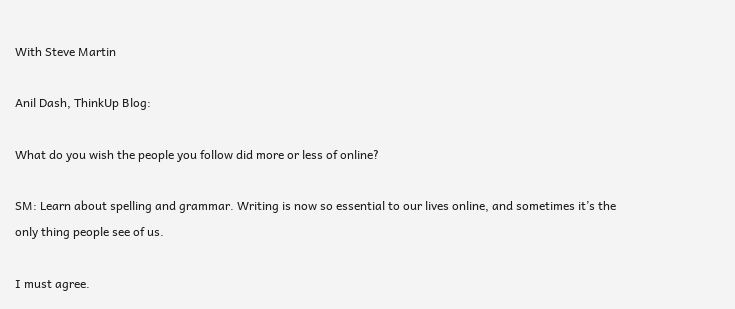With Steve Martin

Anil Dash, ThinkUp Blog:

What do you wish the people you follow did more or less of online?

SM: Learn about spelling and grammar. Writing is now so essential to our lives online, and sometimes it’s the only thing people see of us.

I must agree.